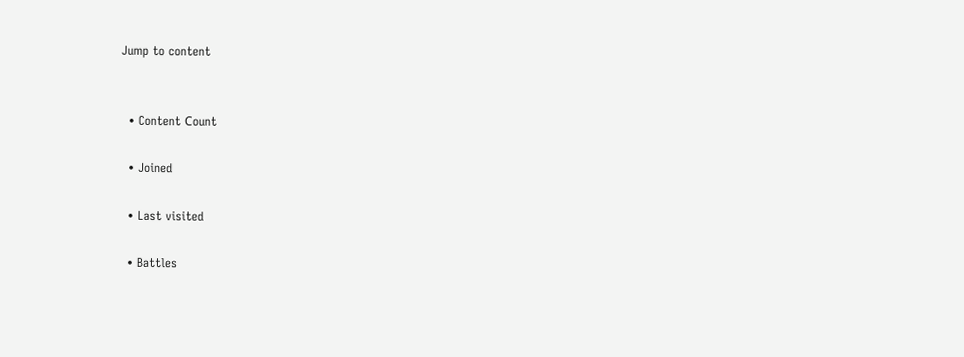Jump to content


  • Content Сount

  • Joined

  • Last visited

  • Battles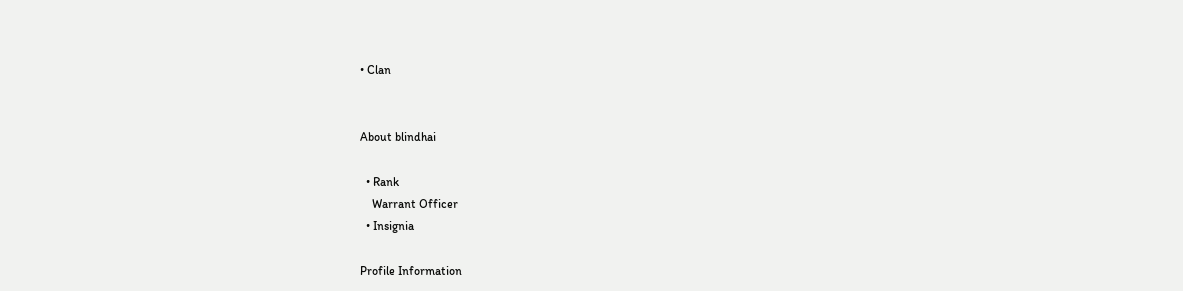• Clan


About blindhai

  • Rank
    Warrant Officer
  • Insignia

Profile Information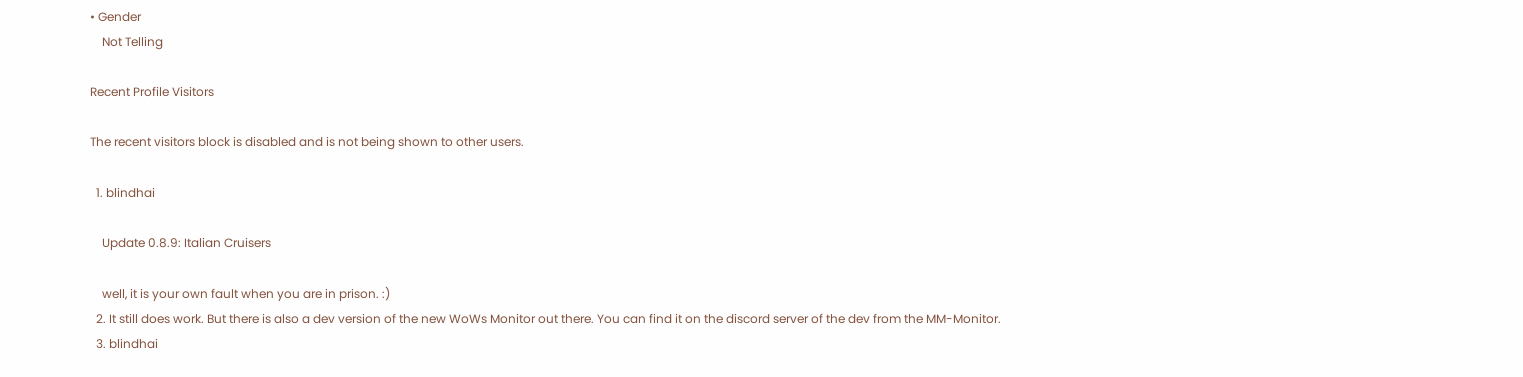• Gender
    Not Telling

Recent Profile Visitors

The recent visitors block is disabled and is not being shown to other users.

  1. blindhai

    Update 0.8.9: Italian Cruisers

    well, it is your own fault when you are in prison. :)
  2. It still does work. But there is also a dev version of the new WoWs Monitor out there. You can find it on the discord server of the dev from the MM-Monitor.
  3. blindhai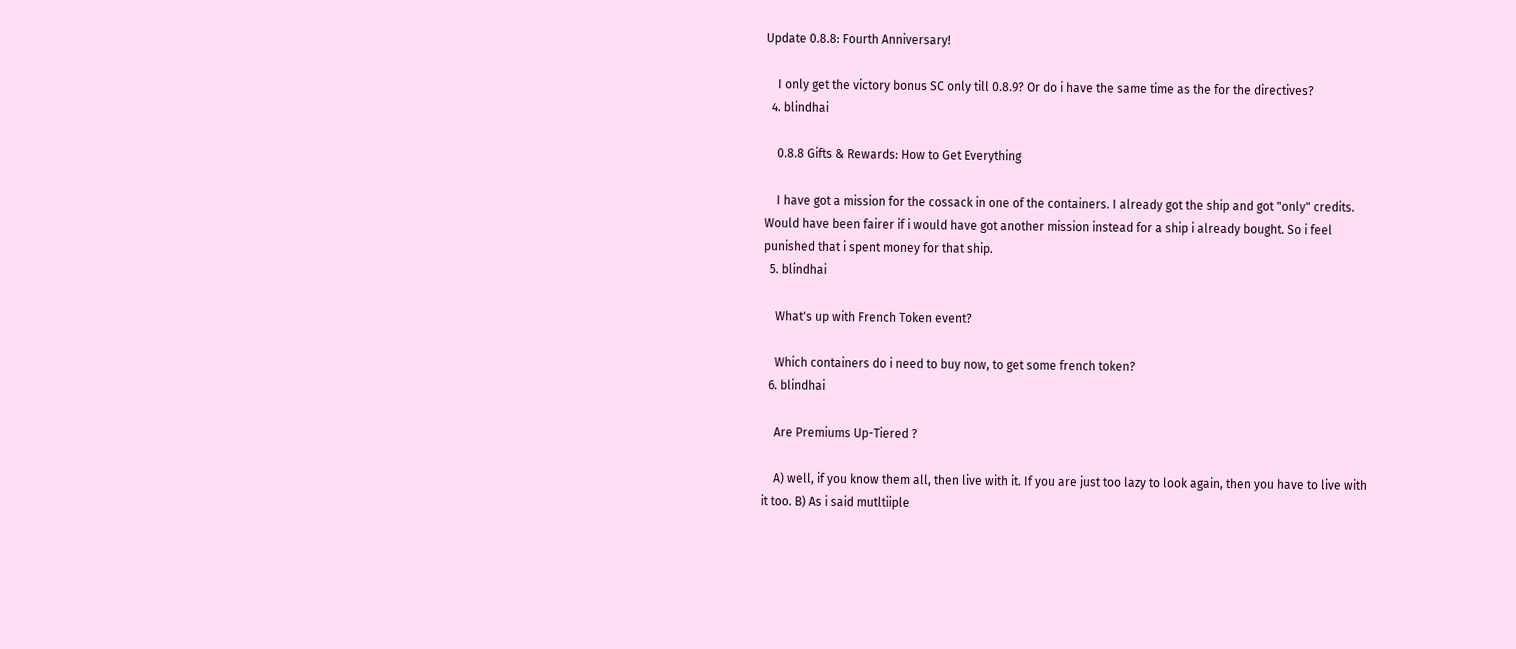Update 0.8.8: Fourth Anniversary!

    I only get the victory bonus SC only till 0.8.9? Or do i have the same time as the for the directives?
  4. blindhai

    0.8.8 Gifts & Rewards: How to Get Everything

    I have got a mission for the cossack in one of the containers. I already got the ship and got "only" credits. Would have been fairer if i would have got another mission instead for a ship i already bought. So i feel punished that i spent money for that ship.
  5. blindhai

    What's up with French Token event?

    Which containers do i need to buy now, to get some french token?
  6. blindhai

    Are Premiums Up-Tiered ?

    A) well, if you know them all, then live with it. If you are just too lazy to look again, then you have to live with it too. B) As i said mutltiiple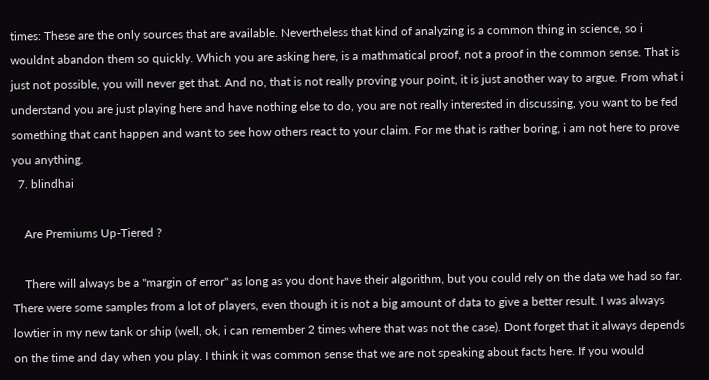times: These are the only sources that are available. Nevertheless that kind of analyzing is a common thing in science, so i wouldnt abandon them so quickly. Which you are asking here, is a mathmatical proof, not a proof in the common sense. That is just not possible, you will never get that. And no, that is not really proving your point, it is just another way to argue. From what i understand you are just playing here and have nothing else to do, you are not really interested in discussing, you want to be fed something that cant happen and want to see how others react to your claim. For me that is rather boring, i am not here to prove you anything.
  7. blindhai

    Are Premiums Up-Tiered ?

    There will always be a "margin of error" as long as you dont have their algorithm, but you could rely on the data we had so far. There were some samples from a lot of players, even though it is not a big amount of data to give a better result. I was always lowtier in my new tank or ship (well, ok, i can remember 2 times where that was not the case). Dont forget that it always depends on the time and day when you play. I think it was common sense that we are not speaking about facts here. If you would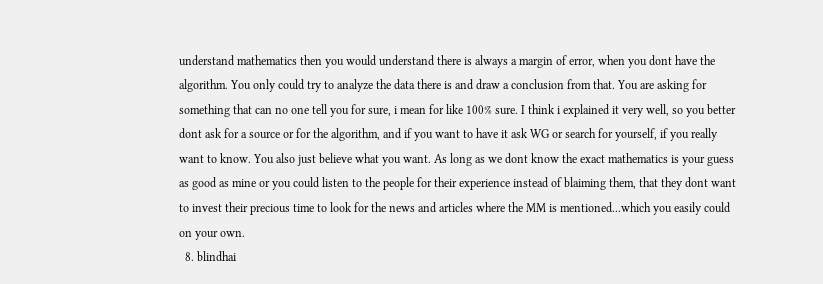understand mathematics then you would understand there is always a margin of error, when you dont have the algorithm. You only could try to analyze the data there is and draw a conclusion from that. You are asking for something that can no one tell you for sure, i mean for like 100% sure. I think i explained it very well, so you better dont ask for a source or for the algorithm, and if you want to have it ask WG or search for yourself, if you really want to know. You also just believe what you want. As long as we dont know the exact mathematics is your guess as good as mine or you could listen to the people for their experience instead of blaiming them, that they dont want to invest their precious time to look for the news and articles where the MM is mentioned...which you easily could on your own.
  8. blindhai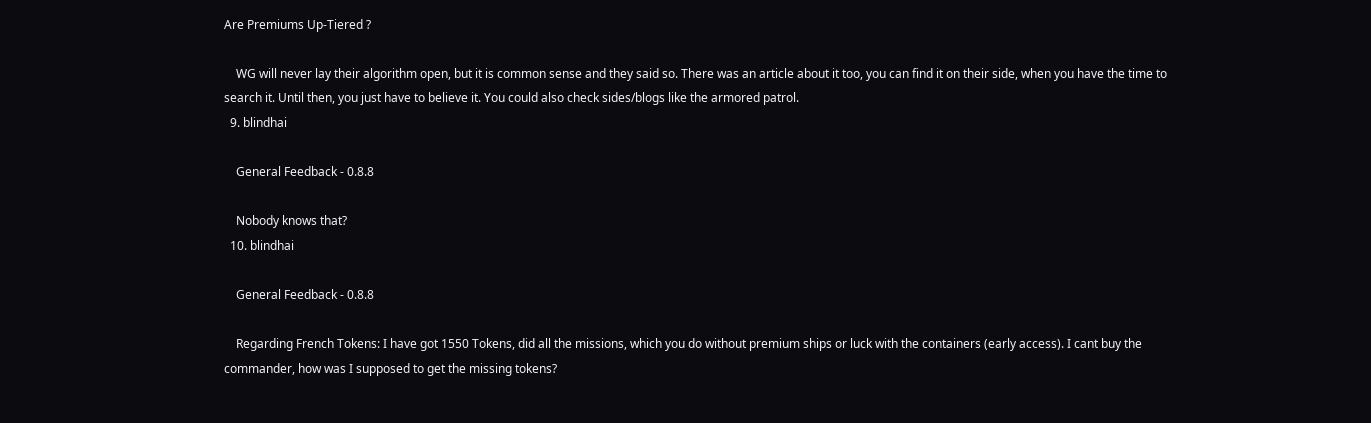Are Premiums Up-Tiered ?

    WG will never lay their algorithm open, but it is common sense and they said so. There was an article about it too, you can find it on their side, when you have the time to search it. Until then, you just have to believe it. You could also check sides/blogs like the armored patrol.
  9. blindhai

    General Feedback - 0.8.8

    Nobody knows that?
  10. blindhai

    General Feedback - 0.8.8

    Regarding French Tokens: I have got 1550 Tokens, did all the missions, which you do without premium ships or luck with the containers (early access). I cant buy the commander, how was I supposed to get the missing tokens?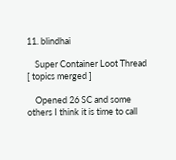11. blindhai

    Super Container Loot Thread [ topics merged ]

    Opened 26 SC and some others I think it is time to call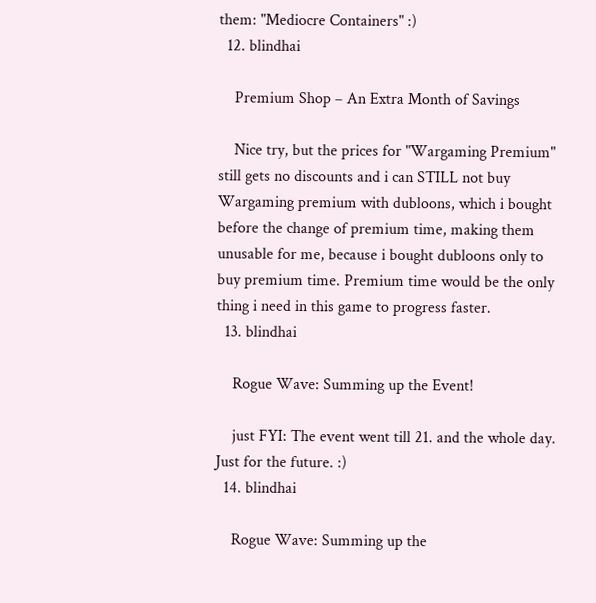them: "Mediocre Containers" :)
  12. blindhai

    Premium Shop – An Extra Month of Savings

    Nice try, but the prices for "Wargaming Premium" still gets no discounts and i can STILL not buy Wargaming premium with dubloons, which i bought before the change of premium time, making them unusable for me, because i bought dubloons only to buy premium time. Premium time would be the only thing i need in this game to progress faster.
  13. blindhai

    Rogue Wave: Summing up the Event!

    just FYI: The event went till 21. and the whole day. Just for the future. :)
  14. blindhai

    Rogue Wave: Summing up the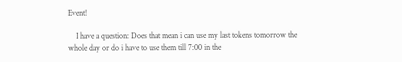Event!

    I have a question: Does that mean i can use my last tokens tomorrow the whole day or do i have to use them till 7:00 in the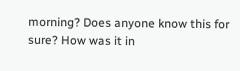morning? Does anyone know this for sure? How was it in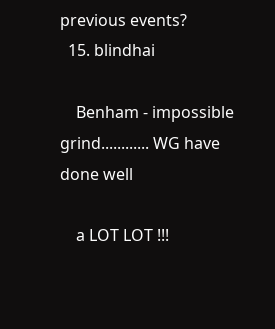previous events?
  15. blindhai

    Benham - impossible grind............ WG have done well

    a LOT LOT !!!